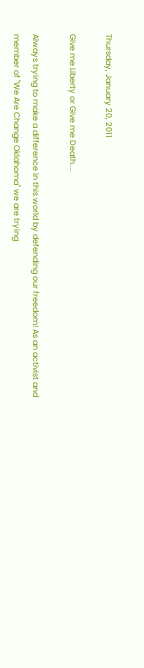Thursday, January 20, 2011

Give me Liberty or Give me Death....

Always trying to make a difference in this world by defending our freedom! As an activist and member of "We Are Change Oklahoma" we are trying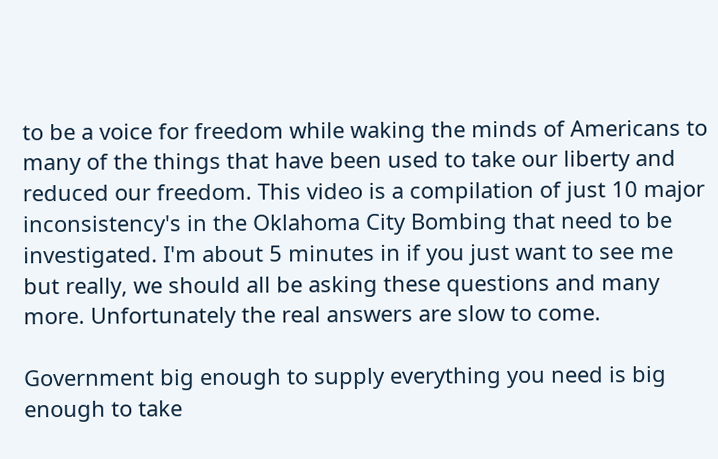to be a voice for freedom while waking the minds of Americans to many of the things that have been used to take our liberty and reduced our freedom. This video is a compilation of just 10 major inconsistency's in the Oklahoma City Bombing that need to be investigated. I'm about 5 minutes in if you just want to see me but really, we should all be asking these questions and many more. Unfortunately the real answers are slow to come.

Government big enough to supply everything you need is big enough to take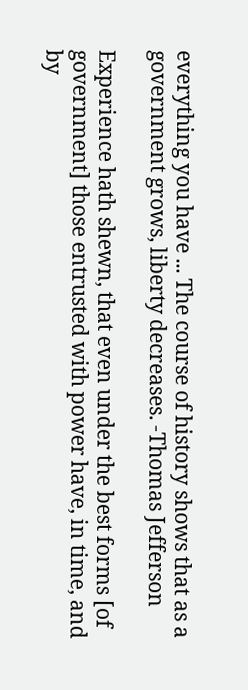everything you have ... The course of history shows that as a government grows, liberty decreases. -Thomas Jefferson

Experience hath shewn, that even under the best forms [of government] those entrusted with power have, in time, and by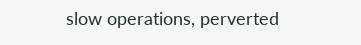slow operations, perverted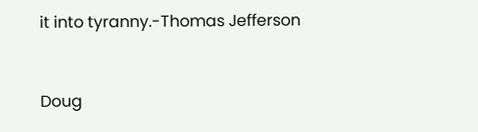it into tyranny.-Thomas Jefferson


Doug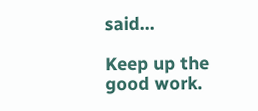said...

Keep up the good work.